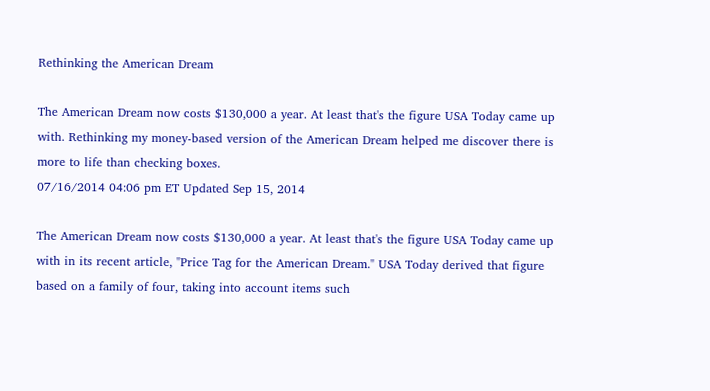Rethinking the American Dream

The American Dream now costs $130,000 a year. At least that's the figure USA Today came up with. Rethinking my money-based version of the American Dream helped me discover there is more to life than checking boxes.
07/16/2014 04:06 pm ET Updated Sep 15, 2014

The American Dream now costs $130,000 a year. At least that's the figure USA Today came up with in its recent article, "Price Tag for the American Dream." USA Today derived that figure based on a family of four, taking into account items such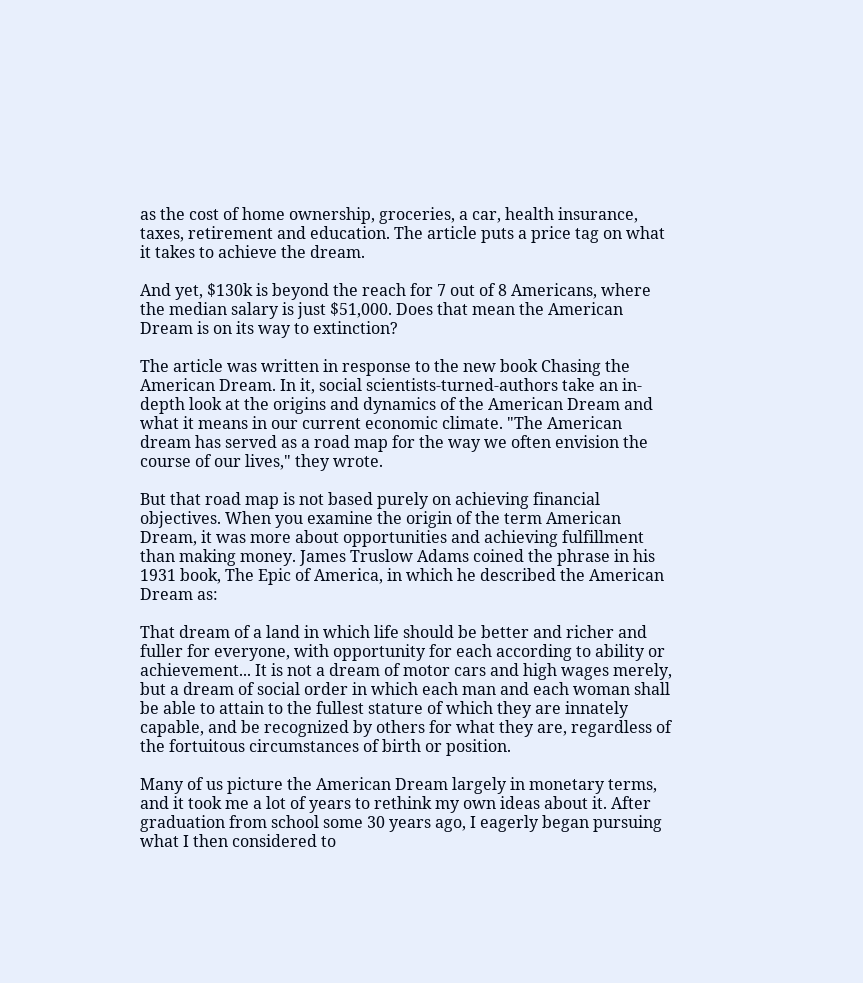as the cost of home ownership, groceries, a car, health insurance, taxes, retirement and education. The article puts a price tag on what it takes to achieve the dream.

And yet, $130k is beyond the reach for 7 out of 8 Americans, where the median salary is just $51,000. Does that mean the American Dream is on its way to extinction?

The article was written in response to the new book Chasing the American Dream. In it, social scientists-turned-authors take an in-depth look at the origins and dynamics of the American Dream and what it means in our current economic climate. "The American dream has served as a road map for the way we often envision the course of our lives," they wrote.

But that road map is not based purely on achieving financial objectives. When you examine the origin of the term American Dream, it was more about opportunities and achieving fulfillment than making money. James Truslow Adams coined the phrase in his 1931 book, The Epic of America, in which he described the American Dream as:

That dream of a land in which life should be better and richer and fuller for everyone, with opportunity for each according to ability or achievement... It is not a dream of motor cars and high wages merely, but a dream of social order in which each man and each woman shall be able to attain to the fullest stature of which they are innately capable, and be recognized by others for what they are, regardless of the fortuitous circumstances of birth or position.

Many of us picture the American Dream largely in monetary terms, and it took me a lot of years to rethink my own ideas about it. After graduation from school some 30 years ago, I eagerly began pursuing what I then considered to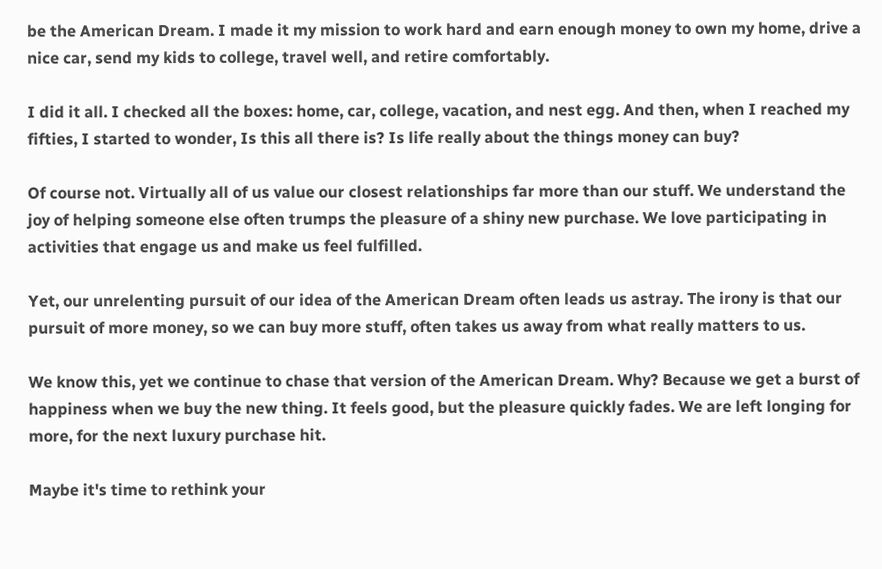be the American Dream. I made it my mission to work hard and earn enough money to own my home, drive a nice car, send my kids to college, travel well, and retire comfortably.

I did it all. I checked all the boxes: home, car, college, vacation, and nest egg. And then, when I reached my fifties, I started to wonder, Is this all there is? Is life really about the things money can buy?

Of course not. Virtually all of us value our closest relationships far more than our stuff. We understand the joy of helping someone else often trumps the pleasure of a shiny new purchase. We love participating in activities that engage us and make us feel fulfilled.

Yet, our unrelenting pursuit of our idea of the American Dream often leads us astray. The irony is that our pursuit of more money, so we can buy more stuff, often takes us away from what really matters to us.

We know this, yet we continue to chase that version of the American Dream. Why? Because we get a burst of happiness when we buy the new thing. It feels good, but the pleasure quickly fades. We are left longing for more, for the next luxury purchase hit.

Maybe it's time to rethink your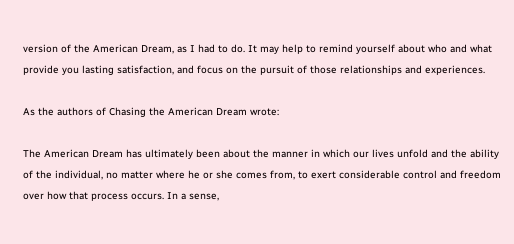version of the American Dream, as I had to do. It may help to remind yourself about who and what provide you lasting satisfaction, and focus on the pursuit of those relationships and experiences.

As the authors of Chasing the American Dream wrote:

The American Dream has ultimately been about the manner in which our lives unfold and the ability of the individual, no matter where he or she comes from, to exert considerable control and freedom over how that process occurs. In a sense,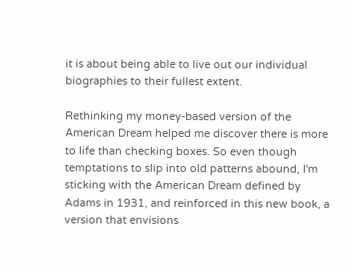it is about being able to live out our individual biographies to their fullest extent.

Rethinking my money-based version of the American Dream helped me discover there is more to life than checking boxes. So even though temptations to slip into old patterns abound, I'm sticking with the American Dream defined by Adams in 1931, and reinforced in this new book, a version that envisions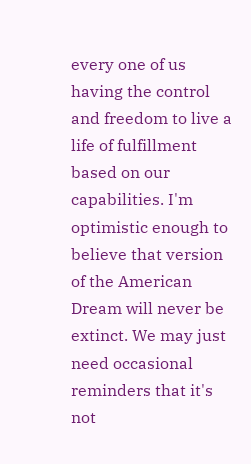every one of us having the control and freedom to live a life of fulfillment based on our capabilities. I'm optimistic enough to believe that version of the American Dream will never be extinct. We may just need occasional reminders that it's not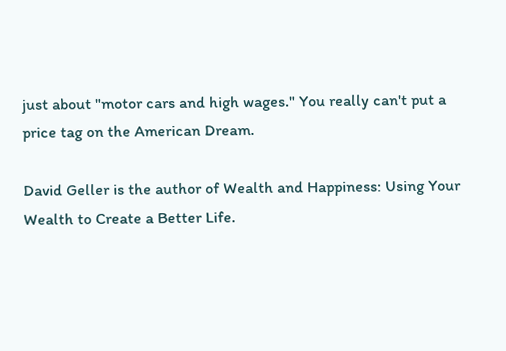just about "motor cars and high wages." You really can't put a price tag on the American Dream.

David Geller is the author of Wealth and Happiness: Using Your Wealth to Create a Better Life.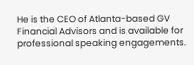He is the CEO of Atlanta-based GV Financial Advisors and is available for professional speaking engagements.